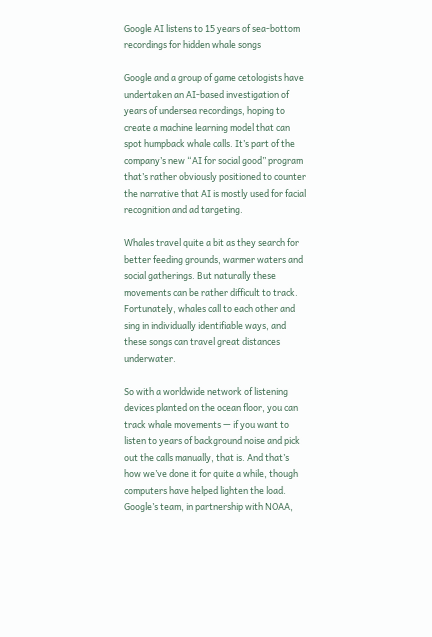Google AI listens to 15 years of sea-bottom recordings for hidden whale songs

Google and a group of game cetologists have undertaken an AI-based investigation of years of undersea recordings, hoping to create a machine learning model that can spot humpback whale calls. It’s part of the company’s new “AI for social good” program that’s rather obviously positioned to counter the narrative that AI is mostly used for facial recognition and ad targeting.

Whales travel quite a bit as they search for better feeding grounds, warmer waters and social gatherings. But naturally these movements can be rather difficult to track. Fortunately, whales call to each other and sing in individually identifiable ways, and these songs can travel great distances underwater.

So with a worldwide network of listening devices planted on the ocean floor, you can track whale movements — if you want to listen to years of background noise and pick out the calls manually, that is. And that’s how we’ve done it for quite a while, though computers have helped lighten the load. Google’s team, in partnership with NOAA,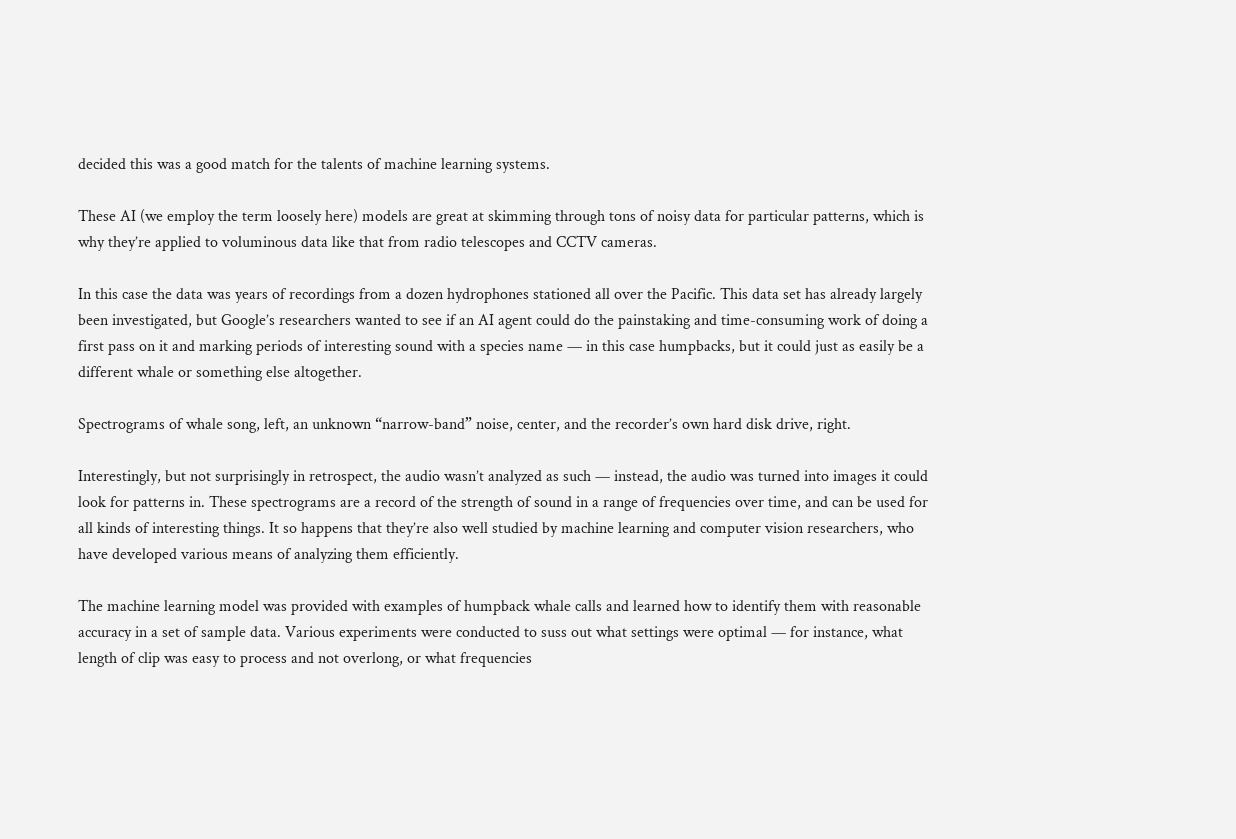decided this was a good match for the talents of machine learning systems.

These AI (we employ the term loosely here) models are great at skimming through tons of noisy data for particular patterns, which is why they’re applied to voluminous data like that from radio telescopes and CCTV cameras.

In this case the data was years of recordings from a dozen hydrophones stationed all over the Pacific. This data set has already largely been investigated, but Google’s researchers wanted to see if an AI agent could do the painstaking and time-consuming work of doing a first pass on it and marking periods of interesting sound with a species name — in this case humpbacks, but it could just as easily be a different whale or something else altogether.

Spectrograms of whale song, left, an unknown “narrow-band” noise, center, and the recorder’s own hard disk drive, right.

Interestingly, but not surprisingly in retrospect, the audio wasn’t analyzed as such — instead, the audio was turned into images it could look for patterns in. These spectrograms are a record of the strength of sound in a range of frequencies over time, and can be used for all kinds of interesting things. It so happens that they’re also well studied by machine learning and computer vision researchers, who have developed various means of analyzing them efficiently.

The machine learning model was provided with examples of humpback whale calls and learned how to identify them with reasonable accuracy in a set of sample data. Various experiments were conducted to suss out what settings were optimal — for instance, what length of clip was easy to process and not overlong, or what frequencies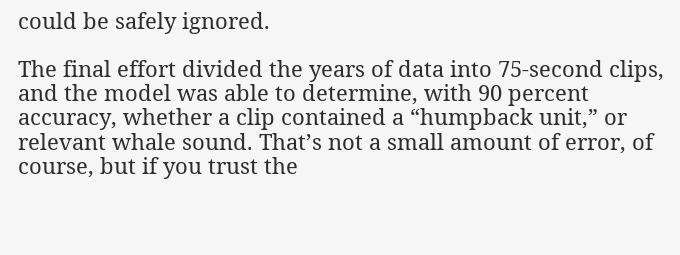could be safely ignored.

The final effort divided the years of data into 75-second clips, and the model was able to determine, with 90 percent accuracy, whether a clip contained a “humpback unit,” or relevant whale sound. That’s not a small amount of error, of course, but if you trust the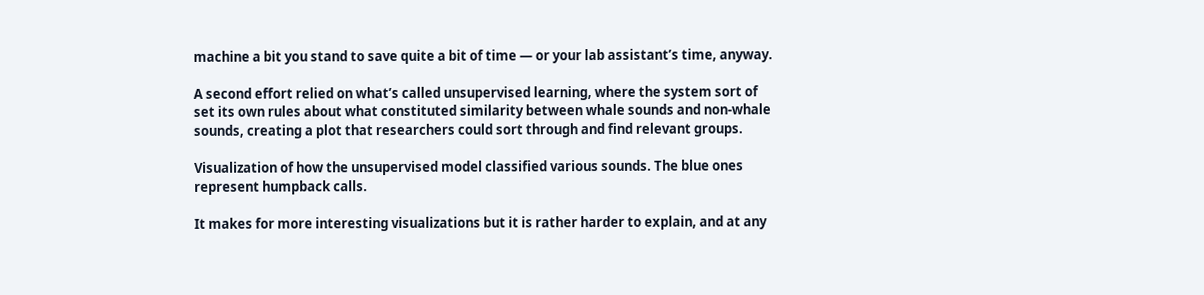machine a bit you stand to save quite a bit of time — or your lab assistant’s time, anyway.

A second effort relied on what’s called unsupervised learning, where the system sort of set its own rules about what constituted similarity between whale sounds and non-whale sounds, creating a plot that researchers could sort through and find relevant groups.

Visualization of how the unsupervised model classified various sounds. The blue ones represent humpback calls.

It makes for more interesting visualizations but it is rather harder to explain, and at any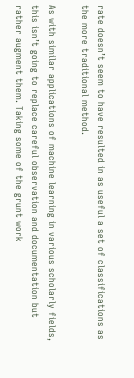rate doesn’t seem to have resulted in as useful a set of classifications as the more traditional method.

As with similar applications of machine learning in various scholarly fields, this isn’t going to replace careful observation and documentation but rather augment them. Taking some of the grunt work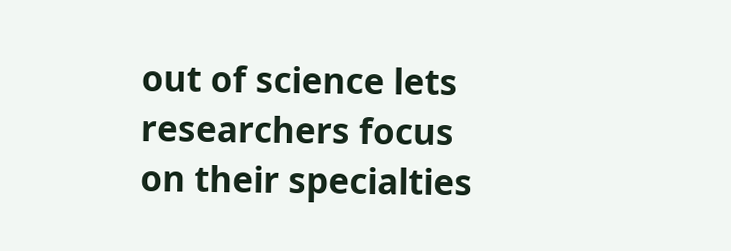out of science lets researchers focus on their specialties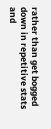rather than get bogged down in repetitive stats and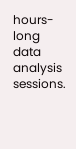hours-long data analysis sessions.